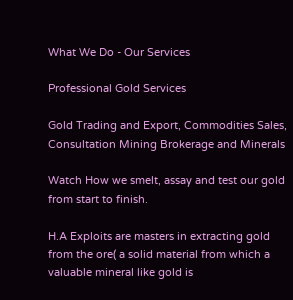What We Do - Our Services

Professional Gold Services

Gold Trading and Export, Commodities Sales, Consultation Mining Brokerage and Minerals

Watch How we smelt, assay and test our gold from start to finish.

H.A Exploits are masters in extracting gold from the ore( a solid material from which a valuable mineral like gold is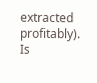extracted profitably). Is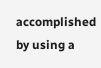accomplished by using a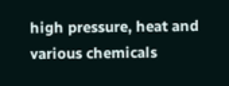high pressure, heat and various chemicals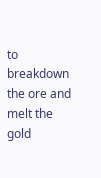to breakdown the ore and melt the gold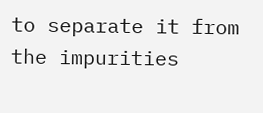to separate it from the impurities